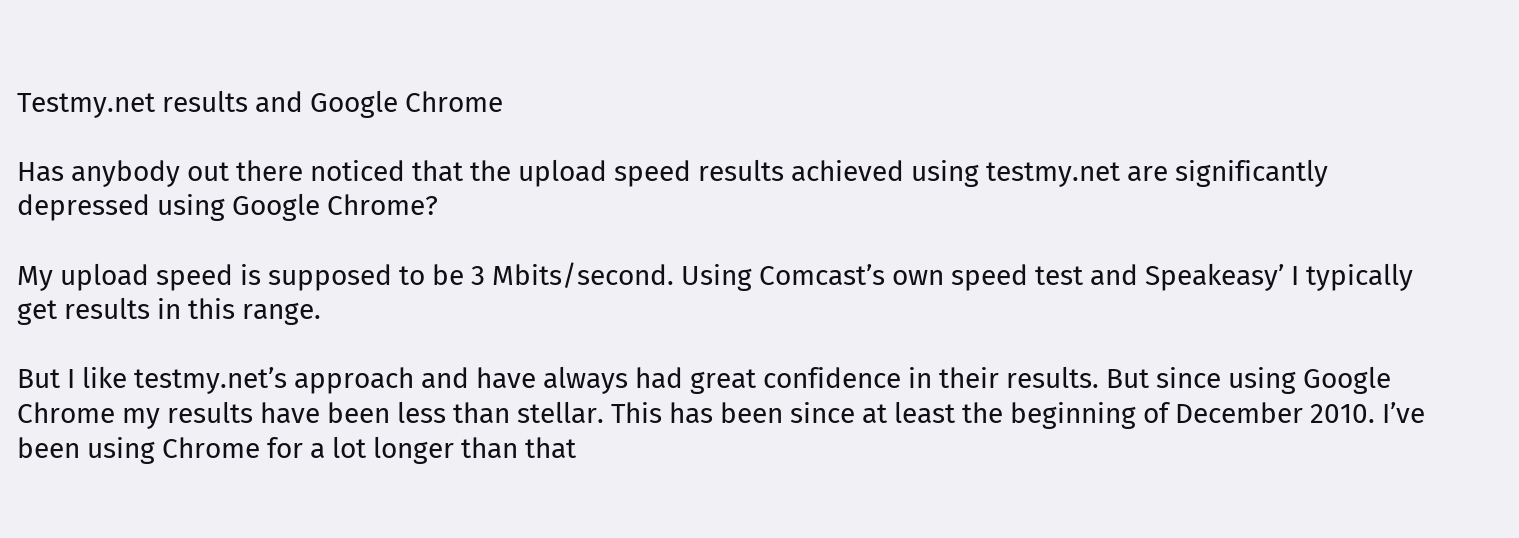Testmy.net results and Google Chrome

Has anybody out there noticed that the upload speed results achieved using testmy.net are significantly depressed using Google Chrome?

My upload speed is supposed to be 3 Mbits/second. Using Comcast’s own speed test and Speakeasy’ I typically get results in this range.

But I like testmy.net’s approach and have always had great confidence in their results. But since using Google Chrome my results have been less than stellar. This has been since at least the beginning of December 2010. I’ve been using Chrome for a lot longer than that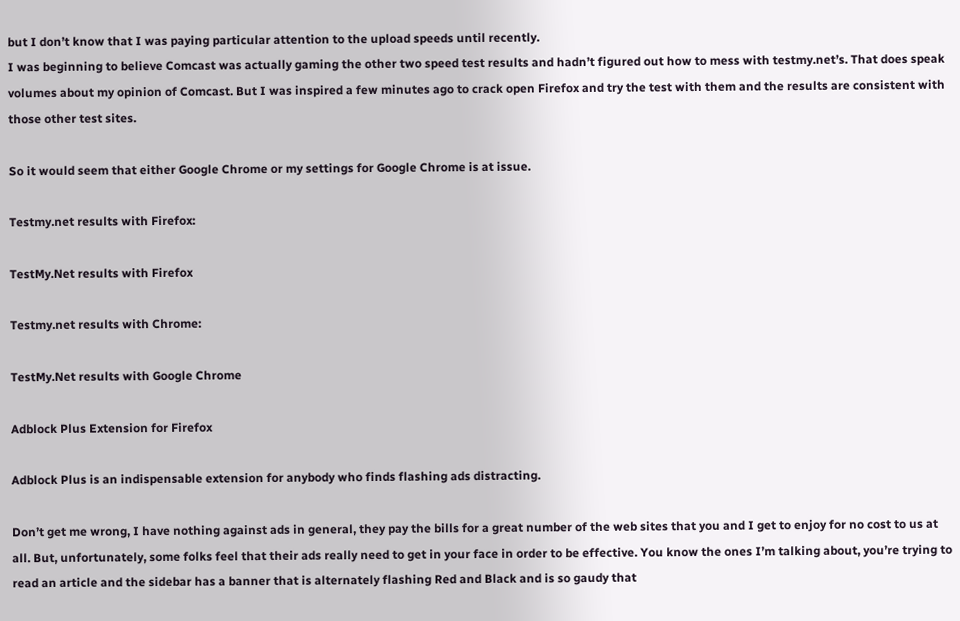but I don’t know that I was paying particular attention to the upload speeds until recently.
I was beginning to believe Comcast was actually gaming the other two speed test results and hadn’t figured out how to mess with testmy.net’s. That does speak volumes about my opinion of Comcast. But I was inspired a few minutes ago to crack open Firefox and try the test with them and the results are consistent with those other test sites.

So it would seem that either Google Chrome or my settings for Google Chrome is at issue.

Testmy.net results with Firefox:

TestMy.Net results with Firefox

Testmy.net results with Chrome:

TestMy.Net results with Google Chrome

Adblock Plus Extension for Firefox

Adblock Plus is an indispensable extension for anybody who finds flashing ads distracting.

Don’t get me wrong, I have nothing against ads in general, they pay the bills for a great number of the web sites that you and I get to enjoy for no cost to us at all. But, unfortunately, some folks feel that their ads really need to get in your face in order to be effective. You know the ones I’m talking about, you’re trying to read an article and the sidebar has a banner that is alternately flashing Red and Black and is so gaudy that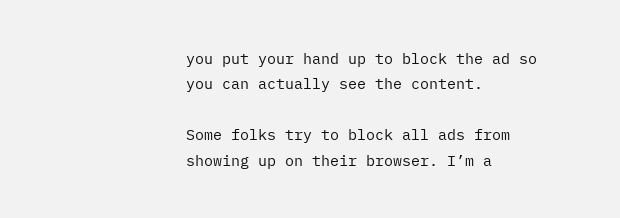you put your hand up to block the ad so you can actually see the content.

Some folks try to block all ads from showing up on their browser. I’m a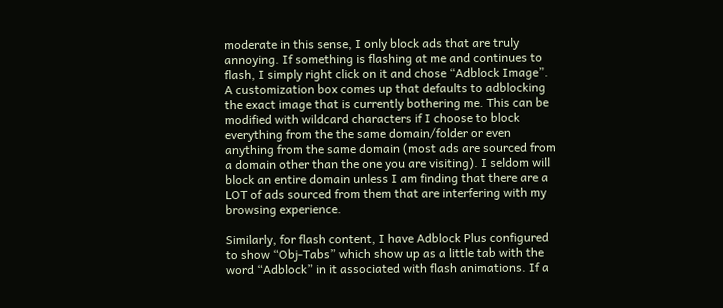moderate in this sense, I only block ads that are truly annoying. If something is flashing at me and continues to flash, I simply right click on it and chose “Adblock Image”. A customization box comes up that defaults to adblocking the exact image that is currently bothering me. This can be modified with wildcard characters if I choose to block everything from the the same domain/folder or even anything from the same domain (most ads are sourced from a domain other than the one you are visiting). I seldom will block an entire domain unless I am finding that there are a LOT of ads sourced from them that are interfering with my browsing experience.

Similarly, for flash content, I have Adblock Plus configured to show “Obj-Tabs” which show up as a little tab with the word “Adblock” in it associated with flash animations. If a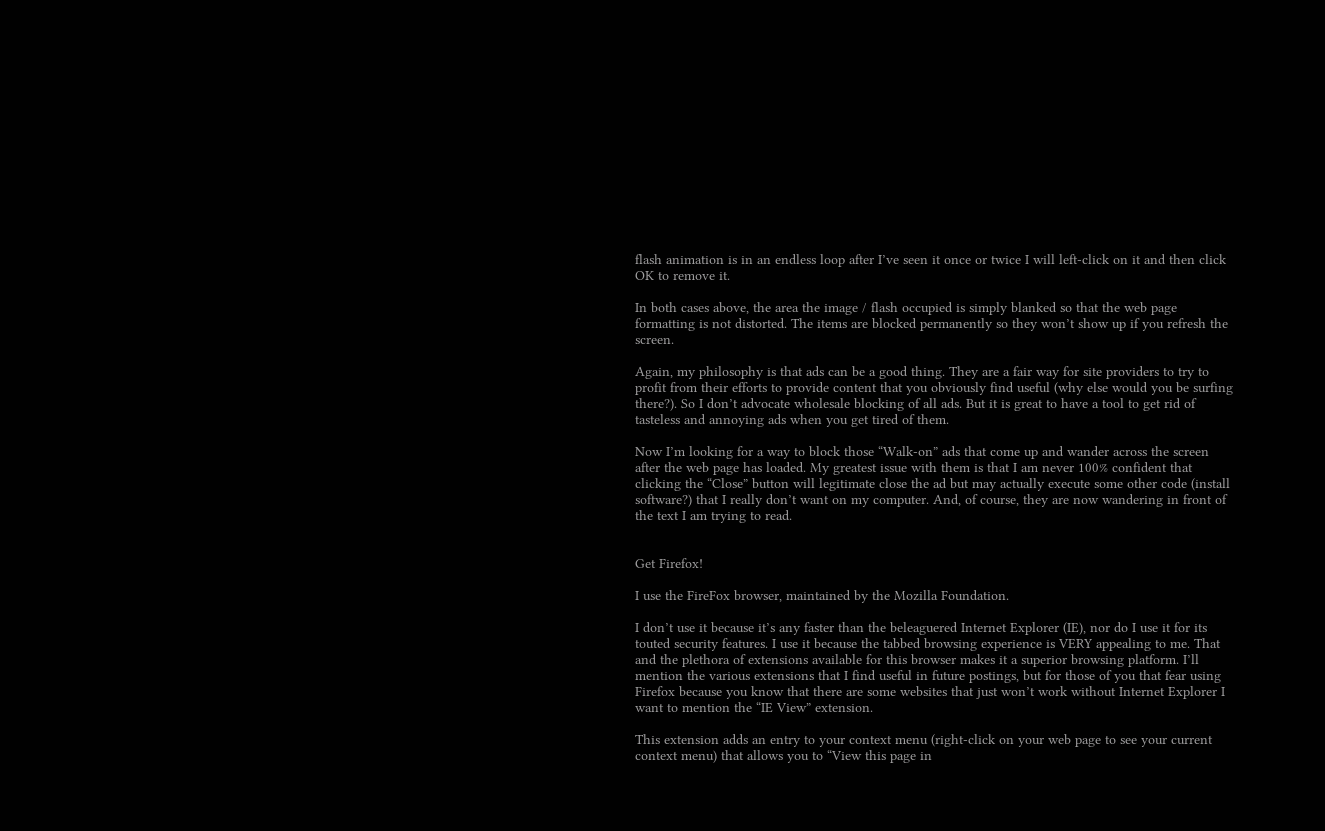flash animation is in an endless loop after I’ve seen it once or twice I will left-click on it and then click OK to remove it.

In both cases above, the area the image / flash occupied is simply blanked so that the web page formatting is not distorted. The items are blocked permanently so they won’t show up if you refresh the screen.

Again, my philosophy is that ads can be a good thing. They are a fair way for site providers to try to profit from their efforts to provide content that you obviously find useful (why else would you be surfing there?). So I don’t advocate wholesale blocking of all ads. But it is great to have a tool to get rid of tasteless and annoying ads when you get tired of them.

Now I’m looking for a way to block those “Walk-on” ads that come up and wander across the screen after the web page has loaded. My greatest issue with them is that I am never 100% confident that clicking the “Close” button will legitimate close the ad but may actually execute some other code (install software?) that I really don’t want on my computer. And, of course, they are now wandering in front of the text I am trying to read.


Get Firefox!

I use the FireFox browser, maintained by the Mozilla Foundation.

I don’t use it because it’s any faster than the beleaguered Internet Explorer (IE), nor do I use it for its touted security features. I use it because the tabbed browsing experience is VERY appealing to me. That and the plethora of extensions available for this browser makes it a superior browsing platform. I’ll mention the various extensions that I find useful in future postings, but for those of you that fear using Firefox because you know that there are some websites that just won’t work without Internet Explorer I want to mention the “IE View” extension.

This extension adds an entry to your context menu (right-click on your web page to see your current context menu) that allows you to “View this page in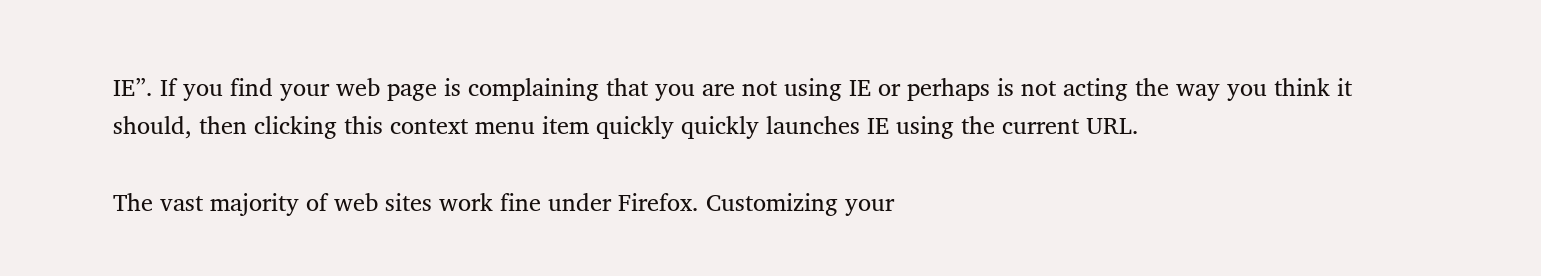IE”. If you find your web page is complaining that you are not using IE or perhaps is not acting the way you think it should, then clicking this context menu item quickly quickly launches IE using the current URL.

The vast majority of web sites work fine under Firefox. Customizing your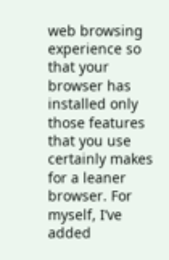web browsing experience so that your browser has installed only those features that you use certainly makes for a leaner browser. For myself, I’ve added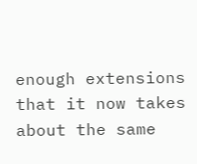enough extensions that it now takes about the same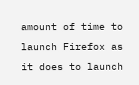amount of time to launch Firefox as it does to launch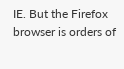IE. But the Firefox browser is orders of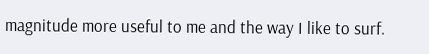magnitude more useful to me and the way I like to surf.